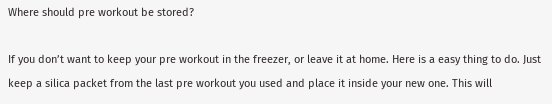Where should pre workout be stored?

If you don’t want to keep your pre workout in the freezer, or leave it at home. Here is a easy thing to do. Just keep a silica packet from the last pre workout you used and place it inside your new one. This will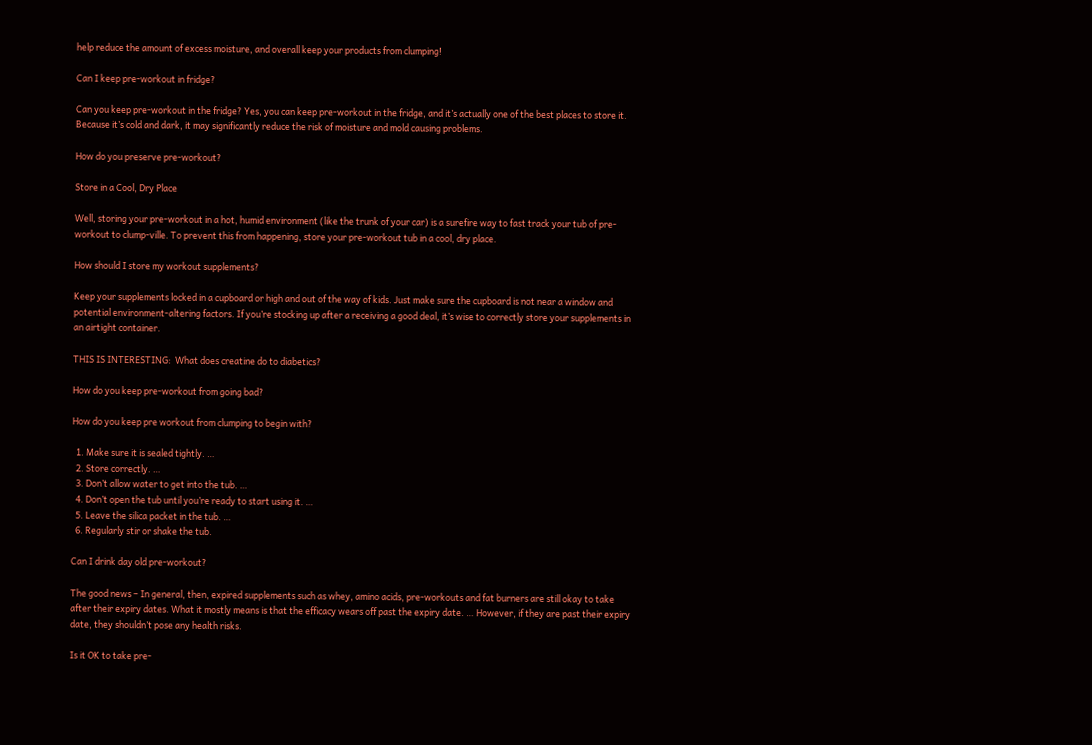help reduce the amount of excess moisture, and overall keep your products from clumping!

Can I keep pre-workout in fridge?

Can you keep pre-workout in the fridge? Yes, you can keep pre-workout in the fridge, and it’s actually one of the best places to store it. Because it’s cold and dark, it may significantly reduce the risk of moisture and mold causing problems.

How do you preserve pre-workout?

Store in a Cool, Dry Place

Well, storing your pre-workout in a hot, humid environment (like the trunk of your car) is a surefire way to fast track your tub of pre-workout to clump-ville. To prevent this from happening, store your pre-workout tub in a cool, dry place.

How should I store my workout supplements?

Keep your supplements locked in a cupboard or high and out of the way of kids. Just make sure the cupboard is not near a window and potential environment-altering factors. If you’re stocking up after a receiving a good deal, it’s wise to correctly store your supplements in an airtight container.

THIS IS INTERESTING:  What does creatine do to diabetics?

How do you keep pre-workout from going bad?

How do you keep pre workout from clumping to begin with?

  1. Make sure it is sealed tightly. …
  2. Store correctly. …
  3. Don’t allow water to get into the tub. …
  4. Don’t open the tub until you’re ready to start using it. …
  5. Leave the silica packet in the tub. …
  6. Regularly stir or shake the tub.

Can I drink day old pre-workout?

The good news – In general, then, expired supplements such as whey, amino acids, pre-workouts and fat burners are still okay to take after their expiry dates. What it mostly means is that the efficacy wears off past the expiry date. … However, if they are past their expiry date, they shouldn’t pose any health risks.

Is it OK to take pre-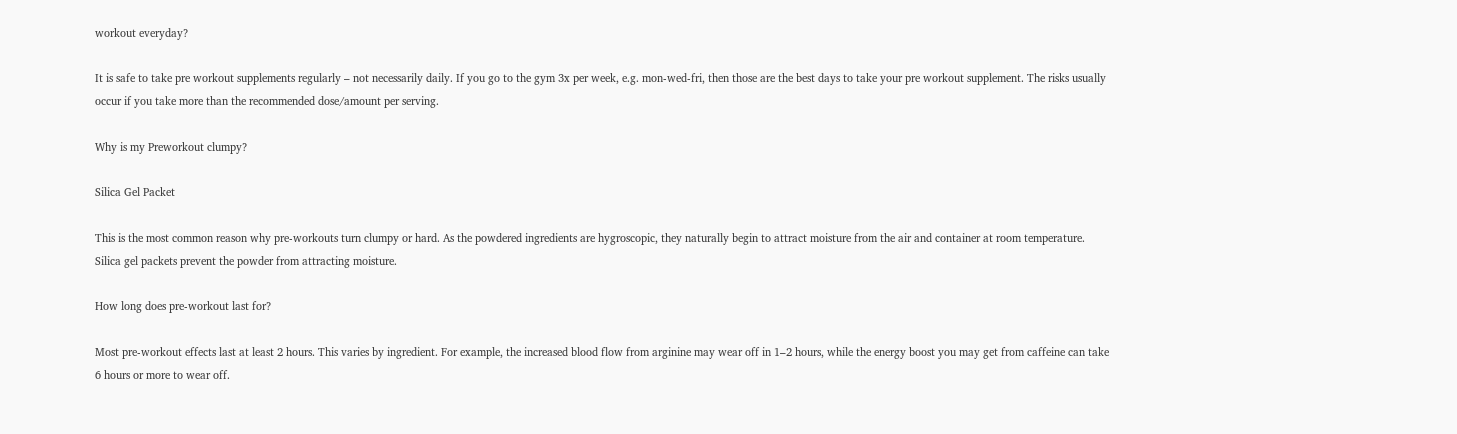workout everyday?

It is safe to take pre workout supplements regularly – not necessarily daily. If you go to the gym 3x per week, e.g. mon-wed-fri, then those are the best days to take your pre workout supplement. The risks usually occur if you take more than the recommended dose/amount per serving.

Why is my Preworkout clumpy?

Silica Gel Packet

This is the most common reason why pre-workouts turn clumpy or hard. As the powdered ingredients are hygroscopic, they naturally begin to attract moisture from the air and container at room temperature. Silica gel packets prevent the powder from attracting moisture.

How long does pre-workout last for?

Most pre-workout effects last at least 2 hours. This varies by ingredient. For example, the increased blood flow from arginine may wear off in 1–2 hours, while the energy boost you may get from caffeine can take 6 hours or more to wear off.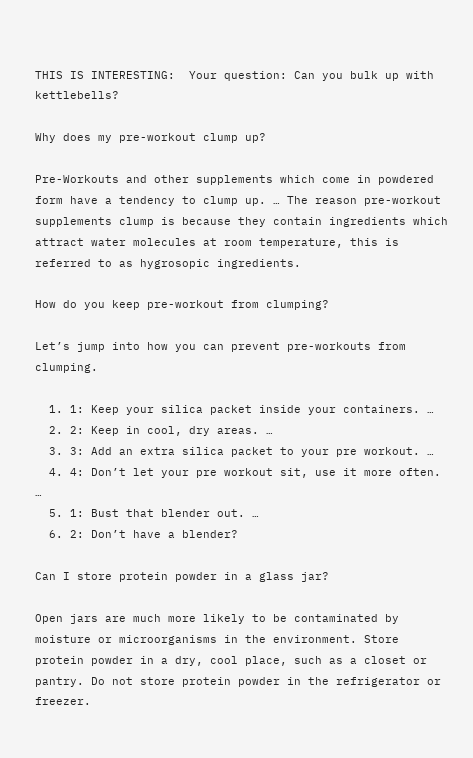THIS IS INTERESTING:  Your question: Can you bulk up with kettlebells?

Why does my pre-workout clump up?

Pre-Workouts and other supplements which come in powdered form have a tendency to clump up. … The reason pre-workout supplements clump is because they contain ingredients which attract water molecules at room temperature, this is referred to as hygrosopic ingredients.

How do you keep pre-workout from clumping?

Let’s jump into how you can prevent pre-workouts from clumping.

  1. 1: Keep your silica packet inside your containers. …
  2. 2: Keep in cool, dry areas. …
  3. 3: Add an extra silica packet to your pre workout. …
  4. 4: Don’t let your pre workout sit, use it more often. …
  5. 1: Bust that blender out. …
  6. 2: Don’t have a blender?

Can I store protein powder in a glass jar?

Open jars are much more likely to be contaminated by moisture or microorganisms in the environment. Store protein powder in a dry, cool place, such as a closet or pantry. Do not store protein powder in the refrigerator or freezer.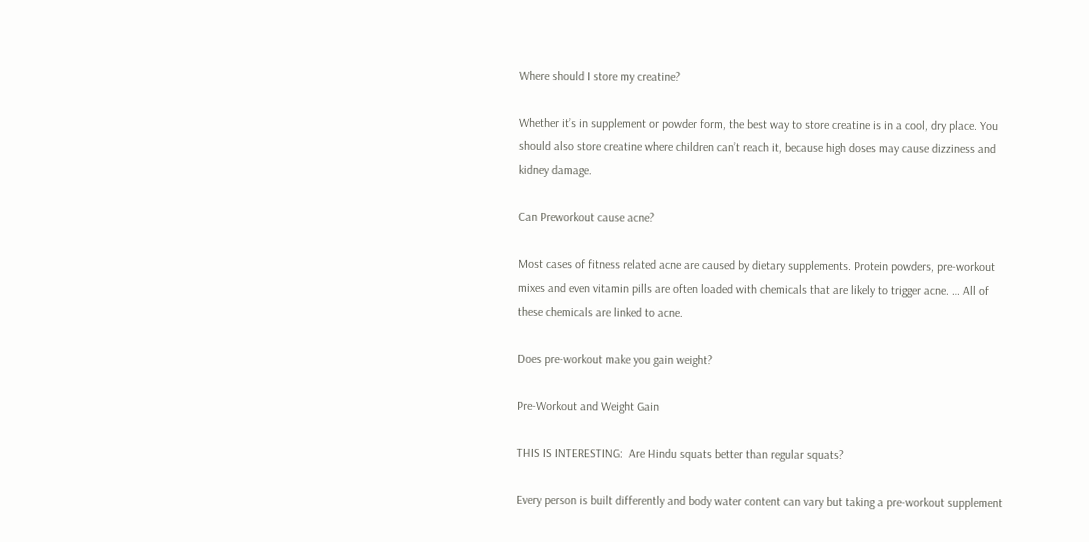Where should I store my creatine?

Whether it’s in supplement or powder form, the best way to store creatine is in a cool, dry place. You should also store creatine where children can’t reach it, because high doses may cause dizziness and kidney damage.

Can Preworkout cause acne?

Most cases of fitness related acne are caused by dietary supplements. Protein powders, pre-workout mixes and even vitamin pills are often loaded with chemicals that are likely to trigger acne. … All of these chemicals are linked to acne.

Does pre-workout make you gain weight?

Pre-Workout and Weight Gain

THIS IS INTERESTING:  Are Hindu squats better than regular squats?

Every person is built differently and body water content can vary but taking a pre-workout supplement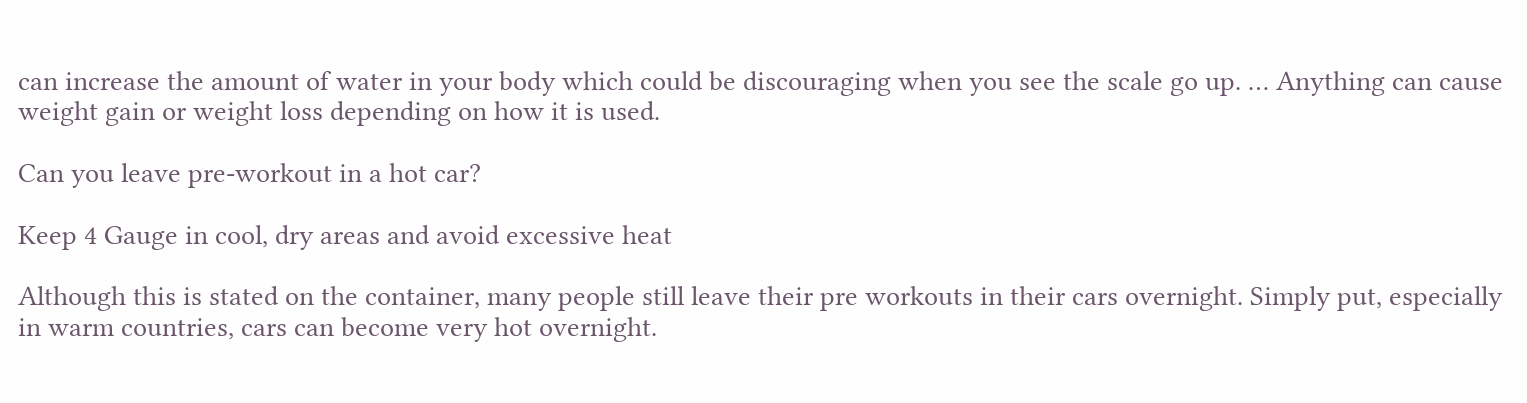can increase the amount of water in your body which could be discouraging when you see the scale go up. … Anything can cause weight gain or weight loss depending on how it is used.

Can you leave pre-workout in a hot car?

Keep 4 Gauge in cool, dry areas and avoid excessive heat

Although this is stated on the container, many people still leave their pre workouts in their cars overnight. Simply put, especially in warm countries, cars can become very hot overnight.